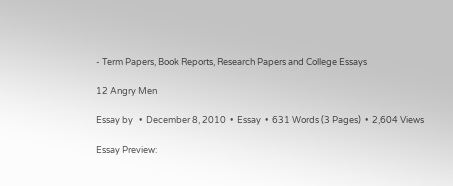- Term Papers, Book Reports, Research Papers and College Essays

12 Angry Men

Essay by   •  December 8, 2010  •  Essay  •  631 Words (3 Pages)  •  2,604 Views

Essay Preview: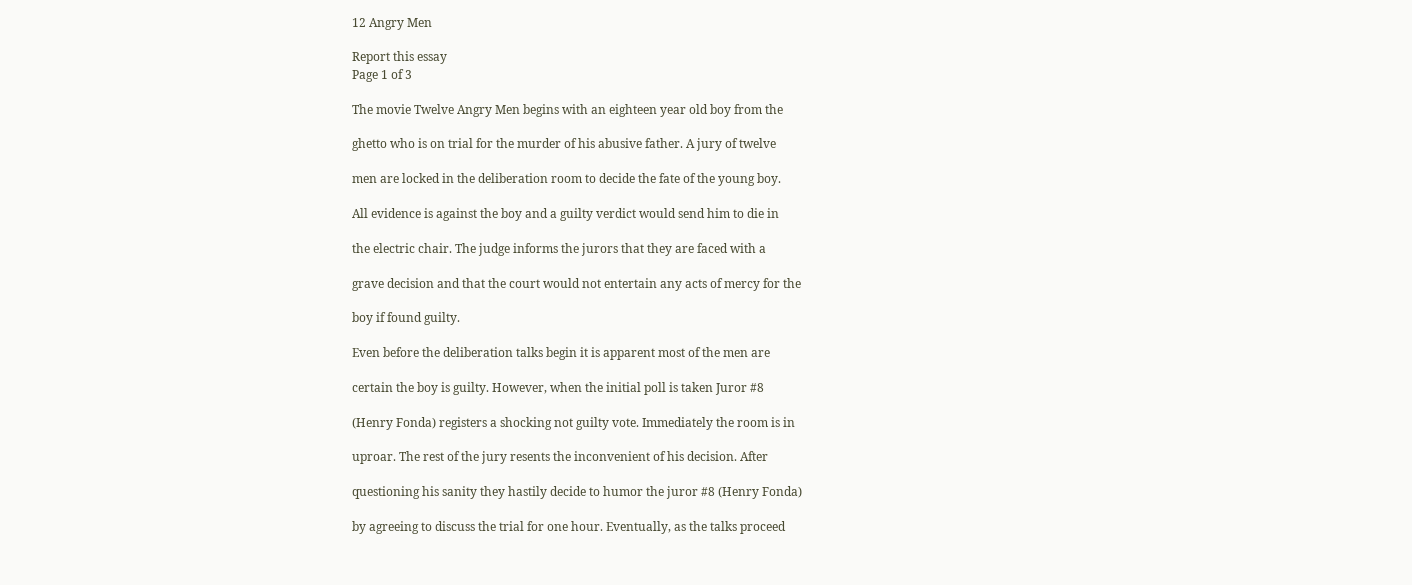12 Angry Men

Report this essay
Page 1 of 3

The movie Twelve Angry Men begins with an eighteen year old boy from the

ghetto who is on trial for the murder of his abusive father. A jury of twelve

men are locked in the deliberation room to decide the fate of the young boy.

All evidence is against the boy and a guilty verdict would send him to die in

the electric chair. The judge informs the jurors that they are faced with a

grave decision and that the court would not entertain any acts of mercy for the

boy if found guilty.

Even before the deliberation talks begin it is apparent most of the men are

certain the boy is guilty. However, when the initial poll is taken Juror #8

(Henry Fonda) registers a shocking not guilty vote. Immediately the room is in

uproar. The rest of the jury resents the inconvenient of his decision. After

questioning his sanity they hastily decide to humor the juror #8 (Henry Fonda)

by agreeing to discuss the trial for one hour. Eventually, as the talks proceed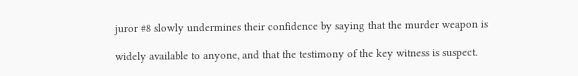juror #8 slowly undermines their confidence by saying that the murder weapon is

widely available to anyone, and that the testimony of the key witness is suspect.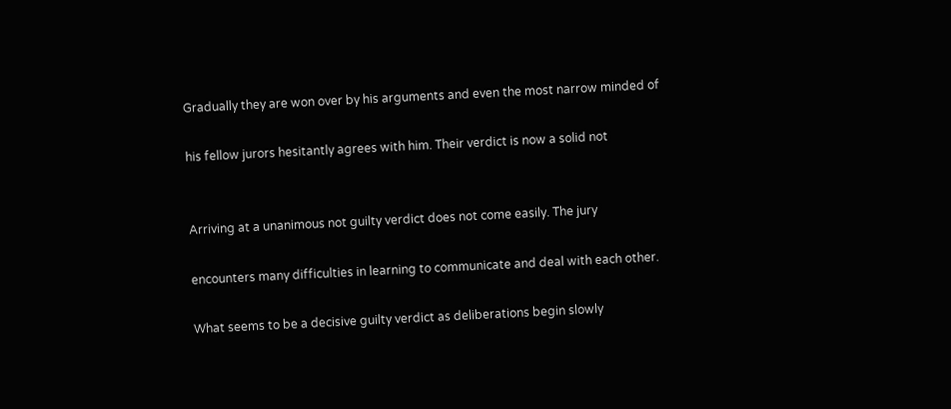Gradually they are won over by his arguments and even the most narrow minded of

his fellow jurors hesitantly agrees with him. Their verdict is now a solid not


Arriving at a unanimous not guilty verdict does not come easily. The jury

encounters many difficulties in learning to communicate and deal with each other.

What seems to be a decisive guilty verdict as deliberations begin slowly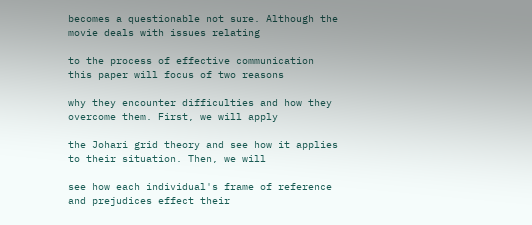becomes a questionable not sure. Although the movie deals with issues relating

to the process of effective communication this paper will focus of two reasons

why they encounter difficulties and how they overcome them. First, we will apply

the Johari grid theory and see how it applies to their situation. Then, we will

see how each individual's frame of reference and prejudices effect their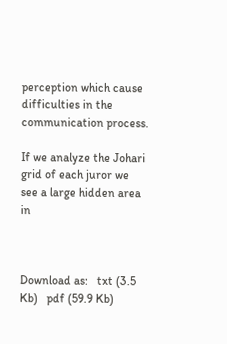perception which cause difficulties in the communication process.

If we analyze the Johari grid of each juror we see a large hidden area in



Download as:   txt (3.5 Kb)   pdf (59.9 Kb)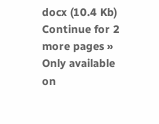docx (10.4 Kb)
Continue for 2 more pages »
Only available on